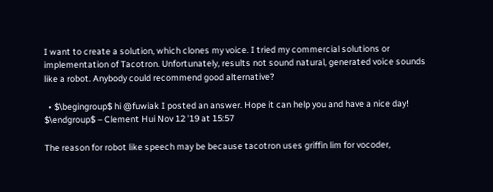I want to create a solution, which clones my voice. I tried my commercial solutions or implementation of Tacotron. Unfortunately, results not sound natural, generated voice sounds like a robot. Anybody could recommend good alternative?

  • $\begingroup$ hi @fuwiak I posted an answer. Hope it can help you and have a nice day! $\endgroup$ – Clement Hui Nov 12 '19 at 15:57

The reason for robot like speech may be because tacotron uses griffin lim for vocoder,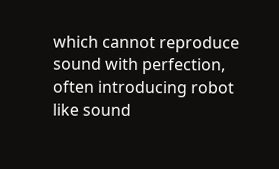which cannot reproduce sound with perfection, often introducing robot like sound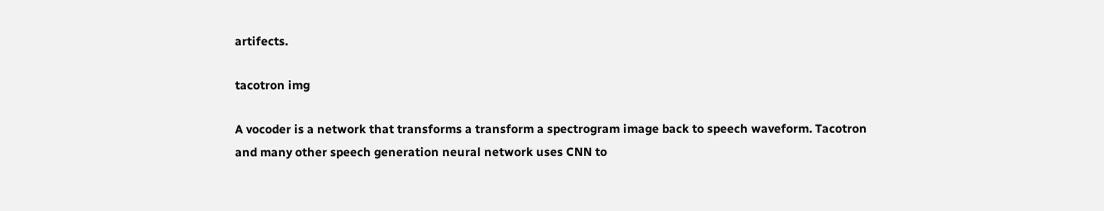artifects.

tacotron img

A vocoder is a network that transforms a transform a spectrogram image back to speech waveform. Tacotron and many other speech generation neural network uses CNN to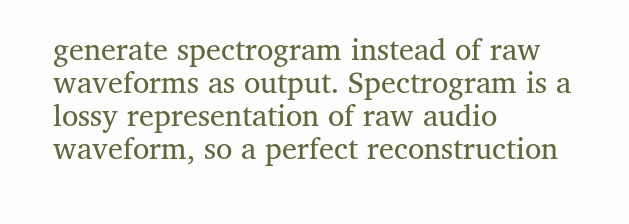generate spectrogram instead of raw waveforms as output. Spectrogram is a lossy representation of raw audio waveform, so a perfect reconstruction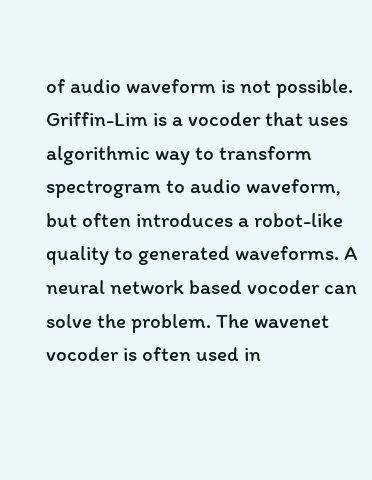of audio waveform is not possible. Griffin-Lim is a vocoder that uses algorithmic way to transform spectrogram to audio waveform, but often introduces a robot-like quality to generated waveforms. A neural network based vocoder can solve the problem. The wavenet vocoder is often used in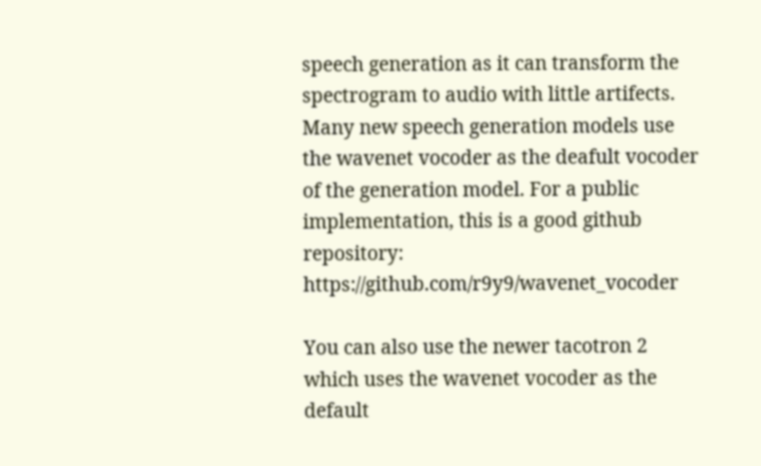speech generation as it can transform the spectrogram to audio with little artifects. Many new speech generation models use the wavenet vocoder as the deafult vocoder of the generation model. For a public implementation, this is a good github repository: https://github.com/r9y9/wavenet_vocoder

You can also use the newer tacotron 2 which uses the wavenet vocoder as the default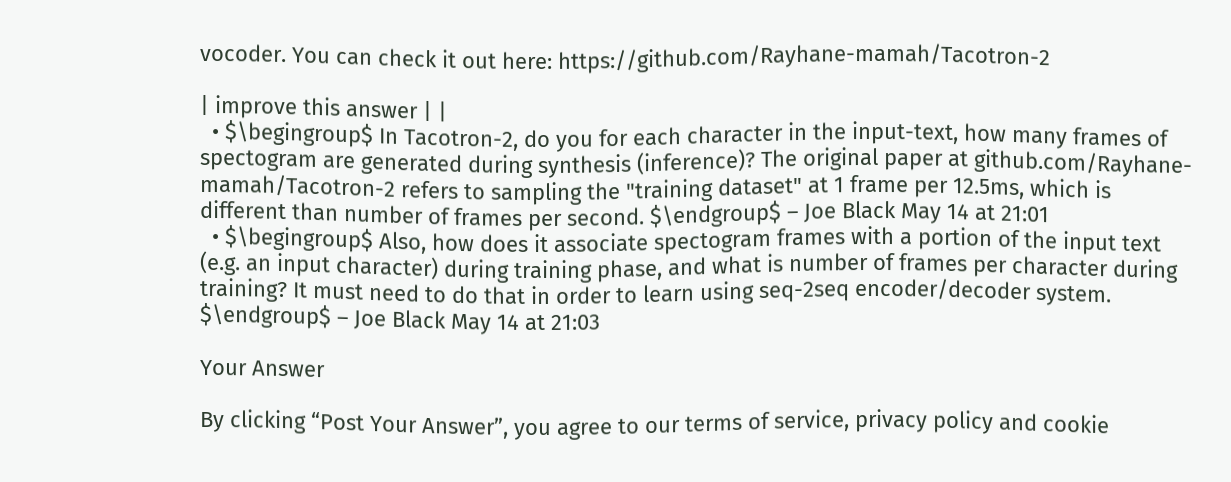vocoder. You can check it out here: https://github.com/Rayhane-mamah/Tacotron-2

| improve this answer | |
  • $\begingroup$ In Tacotron-2, do you for each character in the input-text, how many frames of spectogram are generated during synthesis (inference)? The original paper at github.com/Rayhane-mamah/Tacotron-2 refers to sampling the "training dataset" at 1 frame per 12.5ms, which is different than number of frames per second. $\endgroup$ – Joe Black May 14 at 21:01
  • $\begingroup$ Also, how does it associate spectogram frames with a portion of the input text (e.g. an input character) during training phase, and what is number of frames per character during training? It must need to do that in order to learn using seq-2seq encoder/decoder system. $\endgroup$ – Joe Black May 14 at 21:03

Your Answer

By clicking “Post Your Answer”, you agree to our terms of service, privacy policy and cookie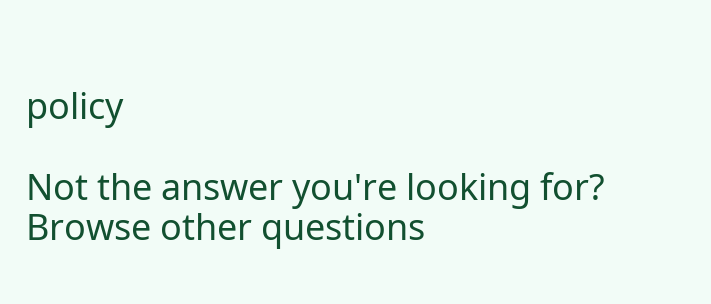policy

Not the answer you're looking for? Browse other questions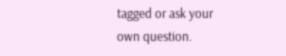tagged or ask your own question.